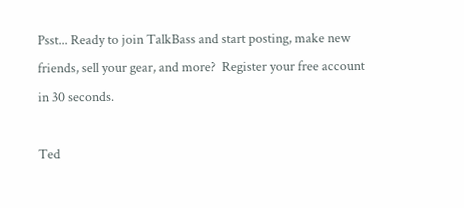Psst... Ready to join TalkBass and start posting, make new friends, sell your gear, and more?  Register your free account in 30 seconds.

Ted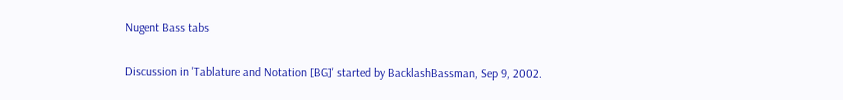Nugent Bass tabs

Discussion in 'Tablature and Notation [BG]' started by BacklashBassman, Sep 9, 2002.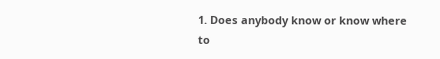1. Does anybody know or know where to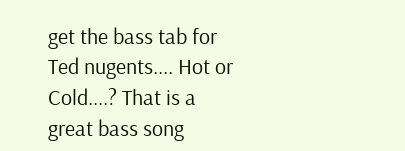get the bass tab for Ted nugents.... Hot or Cold....? That is a great bass song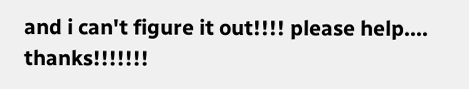and i can't figure it out!!!! please help.... thanks!!!!!!!